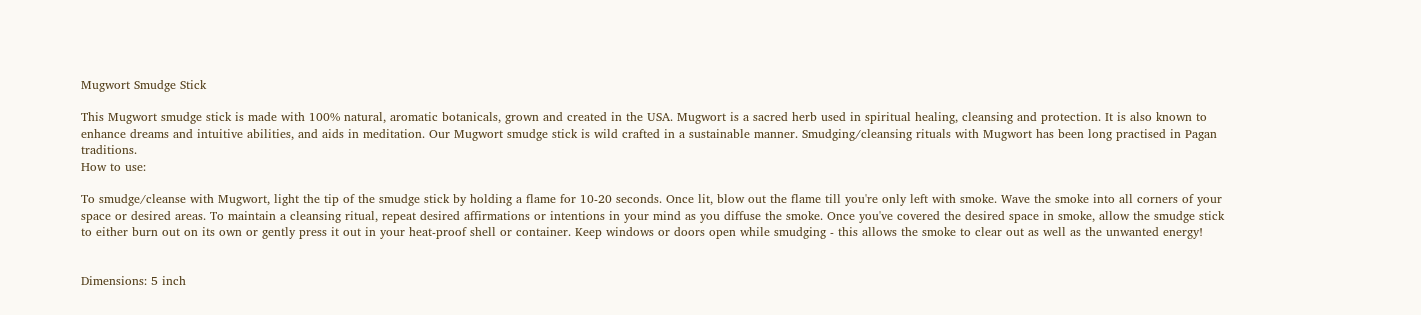Mugwort Smudge Stick

This Mugwort smudge stick is made with 100% natural, aromatic botanicals, grown and created in the USA. Mugwort is a sacred herb used in spiritual healing, cleansing and protection. It is also known to enhance dreams and intuitive abilities, and aids in meditation. Our Mugwort smudge stick is wild crafted in a sustainable manner. Smudging/cleansing rituals with Mugwort has been long practised in Pagan traditions.
How to use:

To smudge/cleanse with Mugwort, light the tip of the smudge stick by holding a flame for 10-20 seconds. Once lit, blow out the flame till you're only left with smoke. Wave the smoke into all corners of your space or desired areas. To maintain a cleansing ritual, repeat desired affirmations or intentions in your mind as you diffuse the smoke. Once you've covered the desired space in smoke, allow the smudge stick to either burn out on its own or gently press it out in your heat-proof shell or container. Keep windows or doors open while smudging - this allows the smoke to clear out as well as the unwanted energy!


Dimensions: 5 inch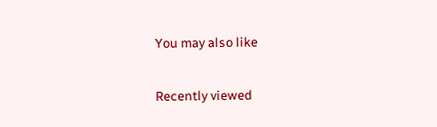You may also like

Recently viewed